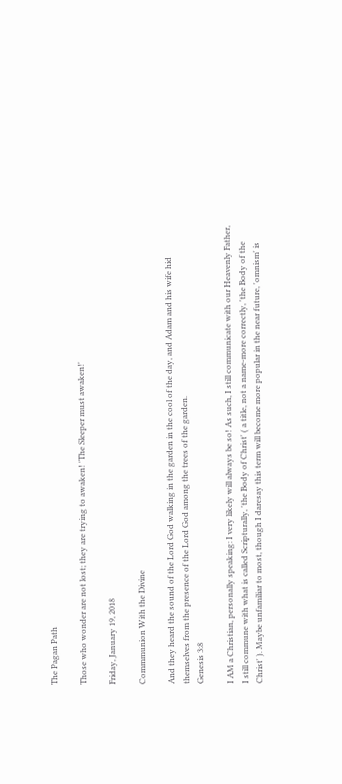The Pagan Path

Those who wonder are not lost; they are trying to awaken! 'The Sleeper must awaken!'

Friday, January 19, 2018

Commmunion With the Divine

And they heard the sound of the Lord God walking in the garden in the cool of the day, and Adam and his wife hid themselves from the presence of the Lord God among the trees of the garden.
Genesis 3:8

I AM a Christian, personally speaking: I very likely will always be so! As such, I still communicate with our Heavenly Father, I still commune with what is called Scripturally, 'the Body of Christ' ( a title, not a name-more correctly, 'the Body of the Christ' ). Maybe unfamiliar to most, though I daresay this term will become more popular in the near future, 'omnism' is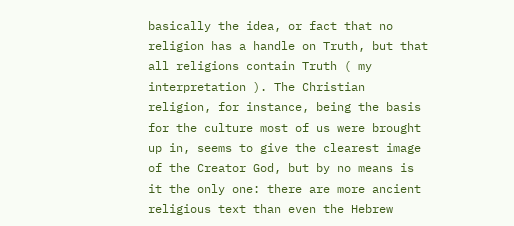basically the idea, or fact that no religion has a handle on Truth, but that all religions contain Truth ( my interpretation ). The Christian religion, for instance, being the basis for the culture most of us were brought up in, seems to give the clearest image of the Creator God, but by no means is it the only one: there are more ancient religious text than even the Hebrew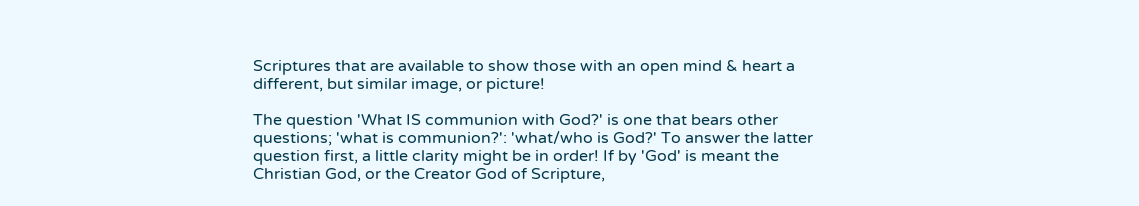Scriptures that are available to show those with an open mind & heart a different, but similar image, or picture!

The question 'What IS communion with God?' is one that bears other questions; 'what is communion?': 'what/who is God?' To answer the latter question first, a little clarity might be in order! If by 'God' is meant the Christian God, or the Creator God of Scripture,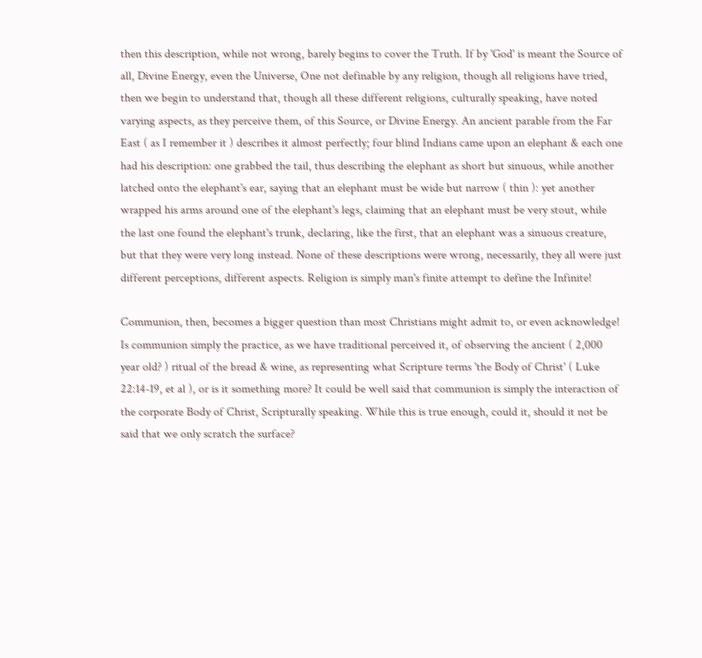then this description, while not wrong, barely begins to cover the Truth. If by 'God' is meant the Source of all, Divine Energy, even the Universe, One not definable by any religion, though all religions have tried, then we begin to understand that, though all these different religions, culturally speaking, have noted varying aspects, as they perceive them, of this Source, or Divine Energy. An ancient parable from the Far East ( as I remember it ) describes it almost perfectly; four blind Indians came upon an elephant & each one had his description: one grabbed the tail, thus describing the elephant as short but sinuous, while another latched onto the elephant's ear, saying that an elephant must be wide but narrow ( thin ): yet another wrapped his arms around one of the elephant's legs, claiming that an elephant must be very stout, while the last one found the elephant's trunk, declaring, like the first, that an elephant was a sinuous creature, but that they were very long instead. None of these descriptions were wrong, necessarily, they all were just different perceptions, different aspects. Religion is simply man's finite attempt to define the Infinite!

Communion, then, becomes a bigger question than most Christians might admit to, or even acknowledge! Is communion simply the practice, as we have traditional perceived it, of observing the ancient ( 2,000 year old? ) ritual of the bread & wine, as representing what Scripture terms 'the Body of Christ' ( Luke 22:14-19, et al ), or is it something more? It could be well said that communion is simply the interaction of the corporate Body of Christ, Scripturally speaking. While this is true enough, could it, should it not be said that we only scratch the surface?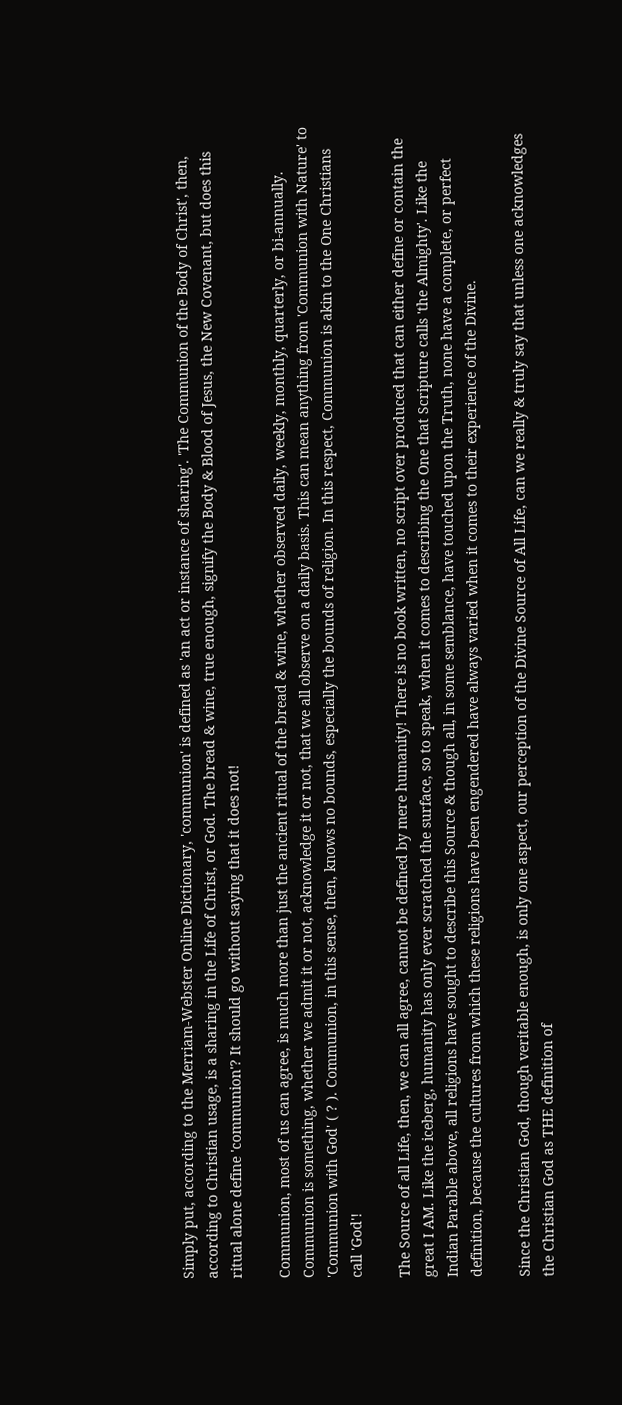Simply put, according to the Merriam-Webster Online Dictionary, 'communion' is defined as 'an act or instance of sharing'. 'The Communion of the Body of Christ', then, according to Christian usage, is a sharing in the Life of Christ, or God. The bread & wine, true enough, signify the Body & Blood of Jesus, the New Covenant, but does this ritual alone define 'communion'? It should go without saying that it does not!

Communion, most of us can agree, is much more than just the ancient ritual of the bread & wine, whether observed daily, weekly, monthly, quarterly, or bi-annually. Communion is something, whether we admit it or not, acknowledge it or not, that we all observe on a daily basis. This can mean anything from 'Communion with Nature' to 'Communion with God' ( ? ). Communion, in this sense, then, knows no bounds, especially the bounds of religion. In this respect, Communion is akin to the One Christians call 'God'!

The Source of all Life, then, we can all agree, cannot be defined by mere humanity! There is no book written, no script over produced that can either define or contain the great I AM. Like the iceberg, humanity has only ever scratched the surface, so to speak, when it comes to describing the One that Scripture calls 'the Almighty'. Like the Indian Parable above, all religions have sought to describe this Source & though all, in some semblance, have touched upon the Truth, none have a complete, or perfect definition, because the cultures from which these religions have been engendered have always varied when it comes to their experience of the Divine.

Since the Christian God, though veritable enough, is only one aspect, our perception of the Divine Source of All Life, can we really & truly say that unless one acknowledges the Christian God as THE definition of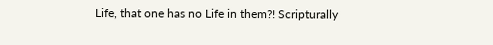Life, that one has no Life in them?! Scripturally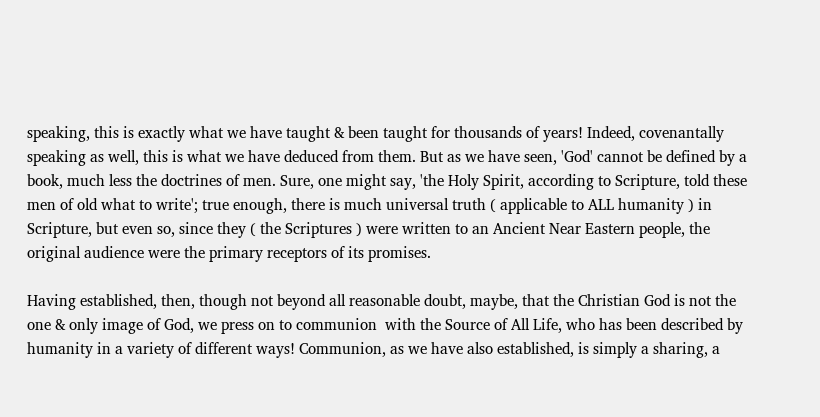speaking, this is exactly what we have taught & been taught for thousands of years! Indeed, covenantally speaking as well, this is what we have deduced from them. But as we have seen, 'God' cannot be defined by a book, much less the doctrines of men. Sure, one might say, 'the Holy Spirit, according to Scripture, told these men of old what to write'; true enough, there is much universal truth ( applicable to ALL humanity ) in Scripture, but even so, since they ( the Scriptures ) were written to an Ancient Near Eastern people, the original audience were the primary receptors of its promises.

Having established, then, though not beyond all reasonable doubt, maybe, that the Christian God is not the one & only image of God, we press on to communion  with the Source of All Life, who has been described by humanity in a variety of different ways! Communion, as we have also established, is simply a sharing, a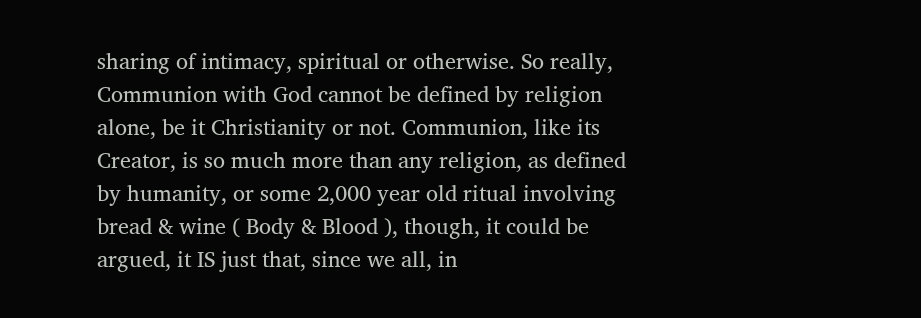sharing of intimacy, spiritual or otherwise. So really, Communion with God cannot be defined by religion alone, be it Christianity or not. Communion, like its Creator, is so much more than any religion, as defined by humanity, or some 2,000 year old ritual involving bread & wine ( Body & Blood ), though, it could be argued, it IS just that, since we all, in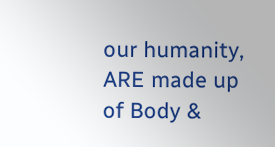our humanity, ARE made up of Body &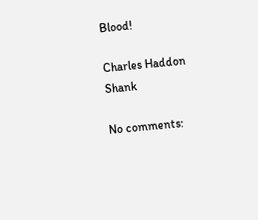Blood!

Charles Haddon Shank

No comments: